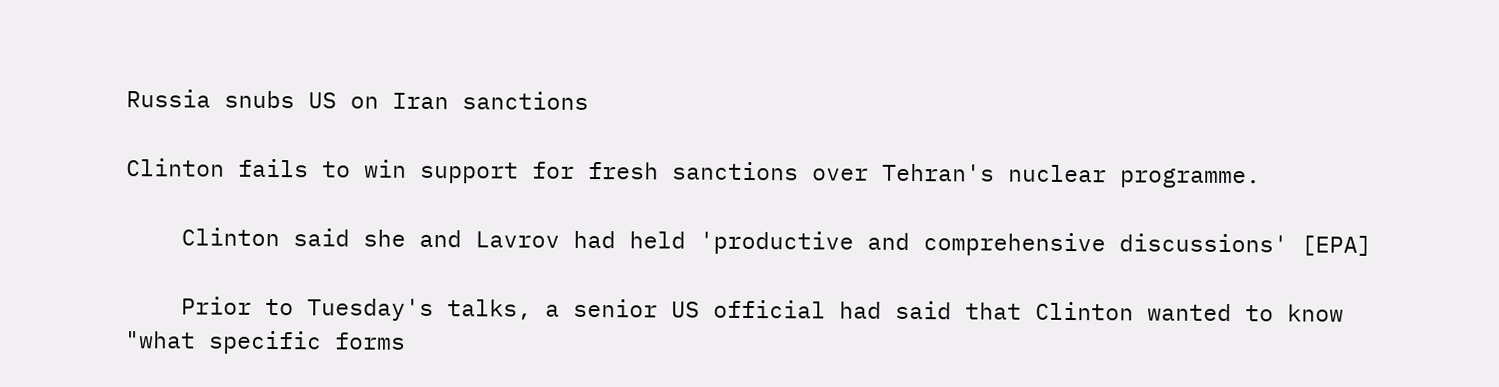Russia snubs US on Iran sanctions

Clinton fails to win support for fresh sanctions over Tehran's nuclear programme.

    Clinton said she and Lavrov had held 'productive and comprehensive discussions' [EPA]

    Prior to Tuesday's talks, a senior US official had said that Clinton wanted to know "what specific forms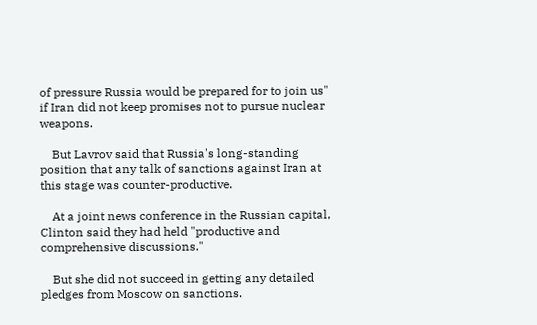of pressure Russia would be prepared for to join us" if Iran did not keep promises not to pursue nuclear weapons.

    But Lavrov said that Russia's long-standing position that any talk of sanctions against Iran at this stage was counter-productive.

    At a joint news conference in the Russian capital, Clinton said they had held "productive and comprehensive discussions."

    But she did not succeed in getting any detailed pledges from Moscow on sanctions.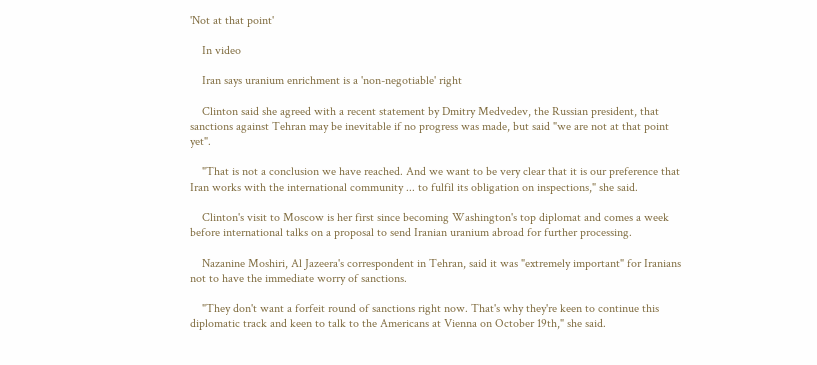'Not at that point'

    In video

    Iran says uranium enrichment is a 'non-negotiable' right

    Clinton said she agreed with a recent statement by Dmitry Medvedev, the Russian president, that sanctions against Tehran may be inevitable if no progress was made, but said "we are not at that point yet".

    "That is not a conclusion we have reached. And we want to be very clear that it is our preference that Iran works with the international community ... to fulfil its obligation on inspections," she said.

    Clinton's visit to Moscow is her first since becoming Washington's top diplomat and comes a week before international talks on a proposal to send Iranian uranium abroad for further processing.

    Nazanine Moshiri, Al Jazeera's correspondent in Tehran, said it was "extremely important" for Iranians not to have the immediate worry of sanctions.

    "They don't want a forfeit round of sanctions right now. That's why they're keen to continue this diplomatic track and keen to talk to the Americans at Vienna on October 19th," she said.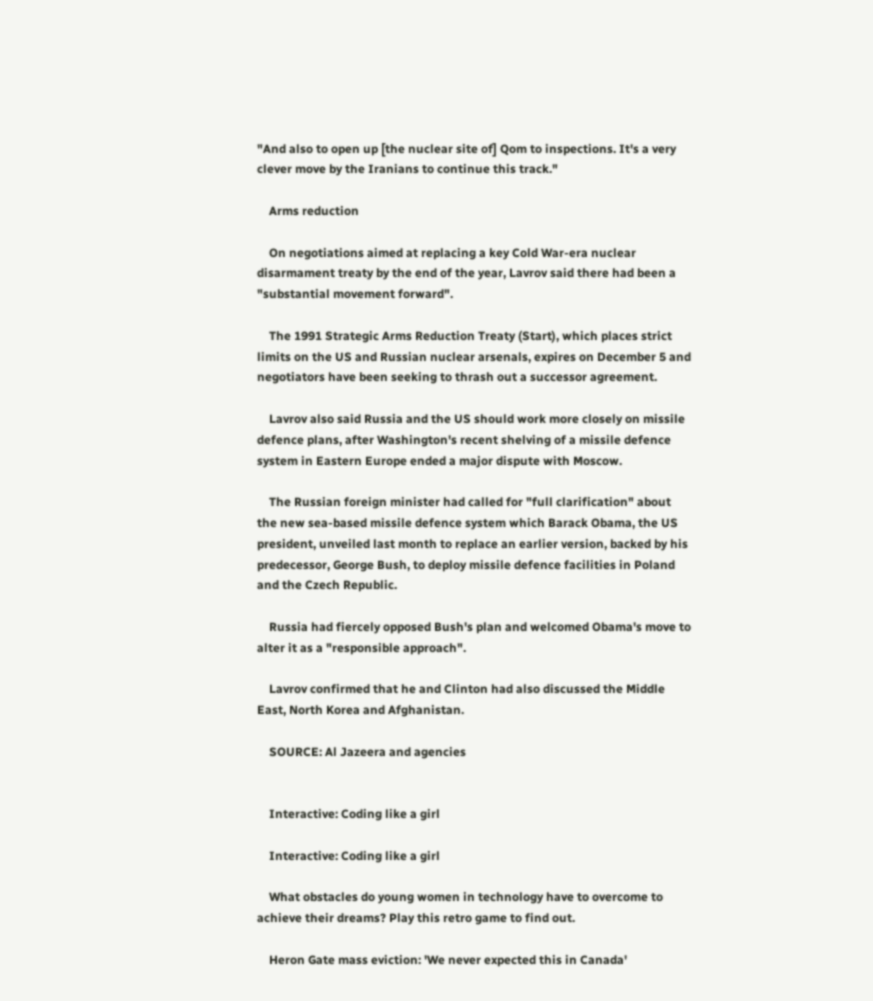"And also to open up [the nuclear site of] Qom to inspections. It's a very clever move by the Iranians to continue this track."

    Arms reduction

    On negotiations aimed at replacing a key Cold War-era nuclear disarmament treaty by the end of the year, Lavrov said there had been a "substantial movement forward".

    The 1991 Strategic Arms Reduction Treaty (Start), which places strict limits on the US and Russian nuclear arsenals, expires on December 5 and negotiators have been seeking to thrash out a successor agreement.

    Lavrov also said Russia and the US should work more closely on missile defence plans, after Washington's recent shelving of a missile defence system in Eastern Europe ended a major dispute with Moscow.

    The Russian foreign minister had called for "full clarification" about the new sea-based missile defence system which Barack Obama, the US president, unveiled last month to replace an earlier version, backed by his predecessor, George Bush, to deploy missile defence facilities in Poland and the Czech Republic.

    Russia had fiercely opposed Bush's plan and welcomed Obama's move to alter it as a "responsible approach".

    Lavrov confirmed that he and Clinton had also discussed the Middle East, North Korea and Afghanistan.

    SOURCE: Al Jazeera and agencies


    Interactive: Coding like a girl

    Interactive: Coding like a girl

    What obstacles do young women in technology have to overcome to achieve their dreams? Play this retro game to find out.

    Heron Gate mass eviction: 'We never expected this in Canada'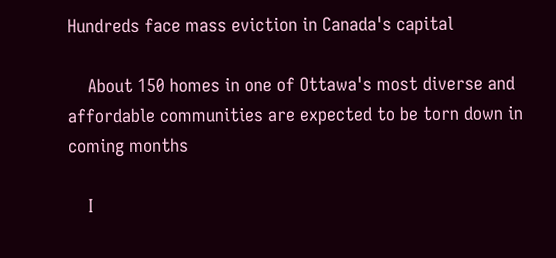Hundreds face mass eviction in Canada's capital

    About 150 homes in one of Ottawa's most diverse and affordable communities are expected to be torn down in coming months

    I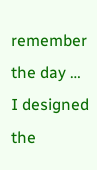remember the day … I designed the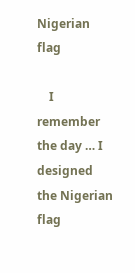Nigerian flag

    I remember the day … I designed the Nigerian flag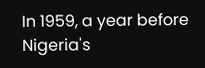In 1959, a year before Nigeria's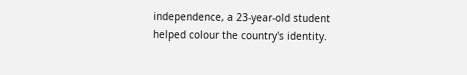independence, a 23-year-old student helped colour the country's identity.